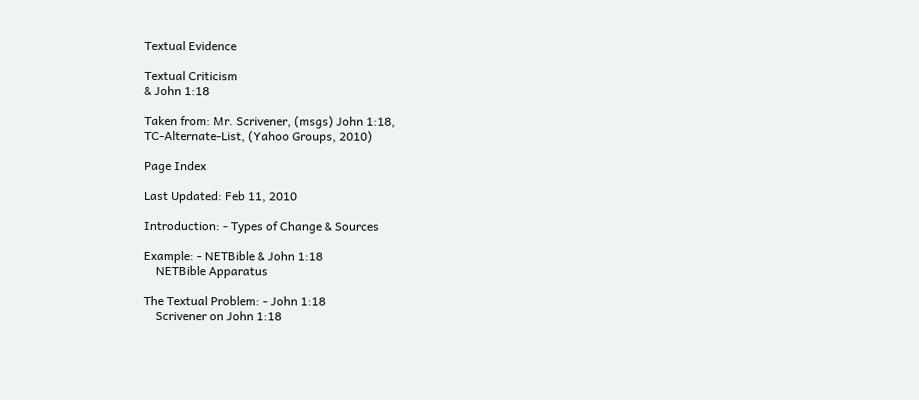Textual Evidence

Textual Criticism
& John 1:18

Taken from: Mr. Scrivener, (msgs) John 1:18,
TC-Alternate-List, (Yahoo Groups, 2010)

Page Index

Last Updated: Feb 11, 2010

Introduction: - Types of Change & Sources

Example: - NETBible & John 1:18
    NETBible Apparatus

The Textual Problem: - John 1:18
    Scrivener on John 1:18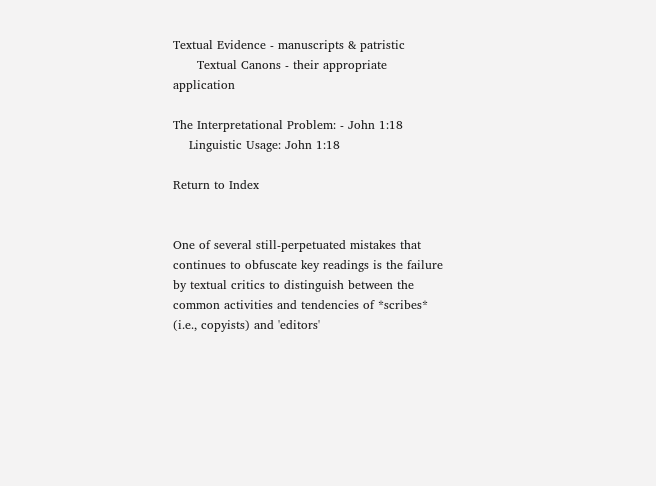Textual Evidence - manuscripts & patristic
      Textual Canons - their appropriate application

The Interpretational Problem: - John 1:18
    Linguistic Usage: John 1:18

Return to Index


One of several still-perpetuated mistakes that continues to obfuscate key readings is the failure by textual critics to distinguish between the common activities and tendencies of *scribes* (i.e., copyists) and 'editors'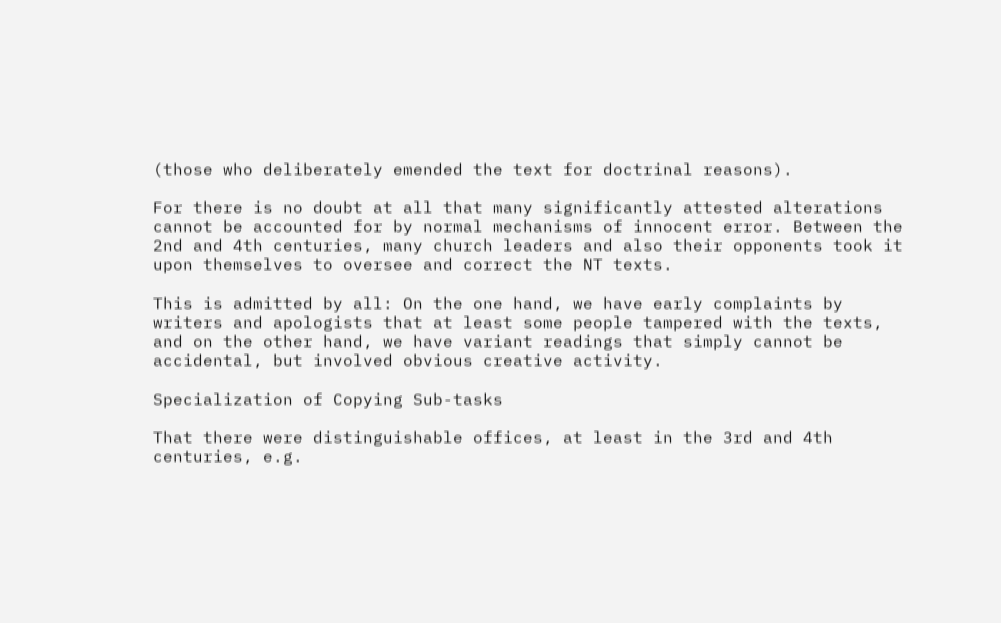(those who deliberately emended the text for doctrinal reasons).

For there is no doubt at all that many significantly attested alterations cannot be accounted for by normal mechanisms of innocent error. Between the 2nd and 4th centuries, many church leaders and also their opponents took it upon themselves to oversee and correct the NT texts.

This is admitted by all: On the one hand, we have early complaints by writers and apologists that at least some people tampered with the texts, and on the other hand, we have variant readings that simply cannot be accidental, but involved obvious creative activity.

Specialization of Copying Sub-tasks

That there were distinguishable offices, at least in the 3rd and 4th centuries, e.g.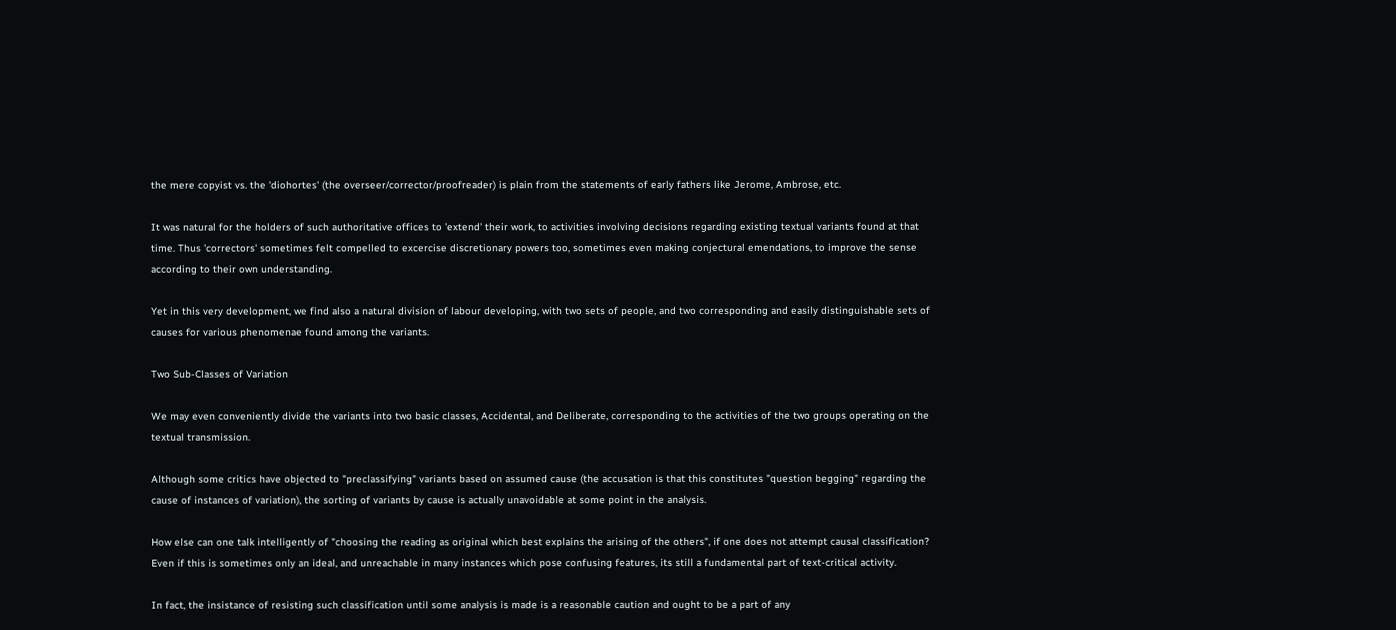the mere copyist vs. the 'diohortes' (the overseer/corrector/proofreader) is plain from the statements of early fathers like Jerome, Ambrose, etc.

It was natural for the holders of such authoritative offices to 'extend' their work, to activities involving decisions regarding existing textual variants found at that time. Thus 'correctors' sometimes felt compelled to excercise discretionary powers too, sometimes even making conjectural emendations, to improve the sense according to their own understanding.

Yet in this very development, we find also a natural division of labour developing, with two sets of people, and two corresponding and easily distinguishable sets of causes for various phenomenae found among the variants.

Two Sub-Classes of Variation

We may even conveniently divide the variants into two basic classes, Accidental, and Deliberate, corresponding to the activities of the two groups operating on the textual transmission.

Although some critics have objected to "preclassifying" variants based on assumed cause (the accusation is that this constitutes "question begging" regarding the cause of instances of variation), the sorting of variants by cause is actually unavoidable at some point in the analysis.

How else can one talk intelligently of "choosing the reading as original which best explains the arising of the others", if one does not attempt causal classification? Even if this is sometimes only an ideal, and unreachable in many instances which pose confusing features, its still a fundamental part of text-critical activity.

In fact, the insistance of resisting such classification until some analysis is made is a reasonable caution and ought to be a part of any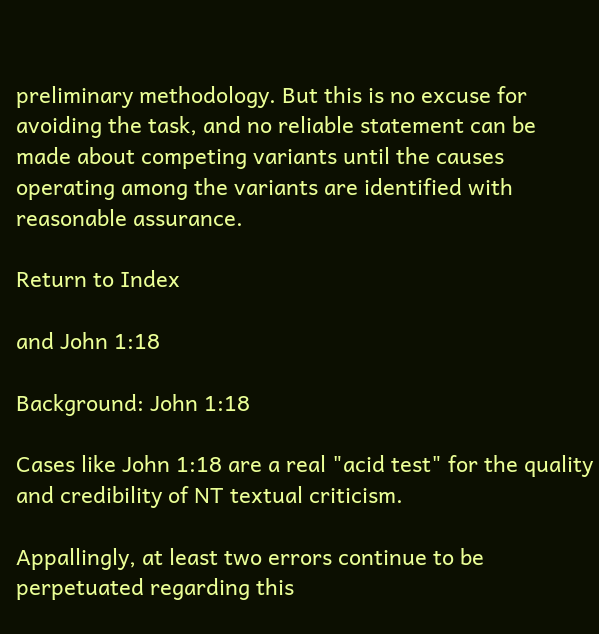preliminary methodology. But this is no excuse for avoiding the task, and no reliable statement can be made about competing variants until the causes operating among the variants are identified with reasonable assurance.

Return to Index

and John 1:18

Background: John 1:18

Cases like John 1:18 are a real "acid test" for the quality and credibility of NT textual criticism.

Appallingly, at least two errors continue to be perpetuated regarding this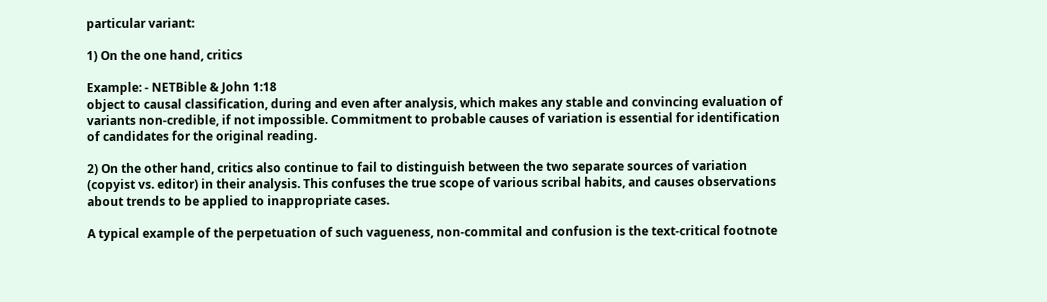particular variant:

1) On the one hand, critics

Example: - NETBible & John 1:18
object to causal classification, during and even after analysis, which makes any stable and convincing evaluation of variants non-credible, if not impossible. Commitment to probable causes of variation is essential for identification of candidates for the original reading.

2) On the other hand, critics also continue to fail to distinguish between the two separate sources of variation (copyist vs. editor) in their analysis. This confuses the true scope of various scribal habits, and causes observations about trends to be applied to inappropriate cases.

A typical example of the perpetuation of such vagueness, non-commital and confusion is the text-critical footnote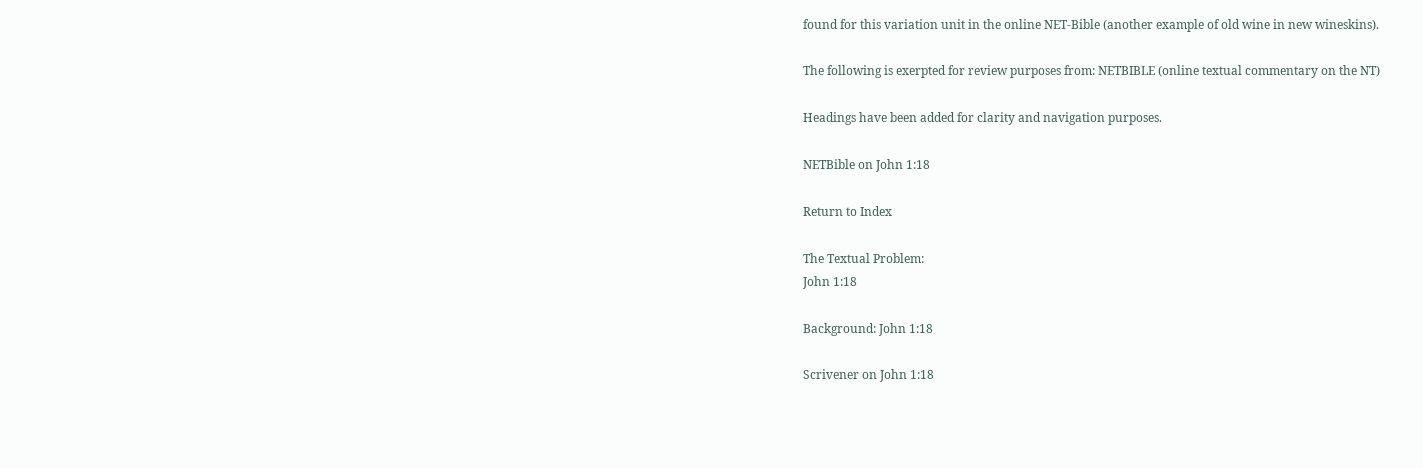found for this variation unit in the online NET-Bible (another example of old wine in new wineskins).

The following is exerpted for review purposes from: NETBIBLE (online textual commentary on the NT)

Headings have been added for clarity and navigation purposes.

NETBible on John 1:18

Return to Index

The Textual Problem:
John 1:18

Background: John 1:18

Scrivener on John 1:18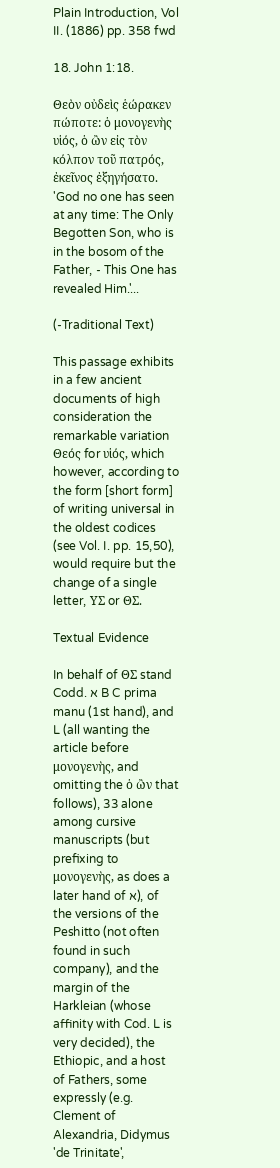Plain Introduction, Vol II. (1886) pp. 358 fwd

18. John 1:18.

Θεὸν οὐδεὶς ἑώρακεν πώποτε: ὁ μονογενὴς υἱός, ὁ ὢν εἰς τὸν κόλπον τοῦ πατρός, ἐκεῖνος ἐξηγήσατο.
'God no one has seen at any time: The Only Begotten Son, who is in the bosom of the Father, - This One has revealed Him.'...

(-Traditional Text)

This passage exhibits in a few ancient documents of high consideration the remarkable variation Θεός for υἱός, which however, according to the form [short form] of writing universal in the oldest codices (see Vol. I. pp. 15,50), would require but the change of a single letter, ΥΣ or ΘΣ.

Textual Evidence

In behalf of ΘΣ stand Codd. א B C prima manu (1st hand), and L (all wanting the article before μονογενὴς, and omitting the ὁ ὢν that follows), 33 alone among cursive manuscripts (but prefixing to μονογενὴς, as does a later hand of א), of the versions of the Peshitto (not often found in such company), and the margin of the Harkleian (whose affinity with Cod. L is very decided), the Ethiopic, and a host of Fathers, some expressly (e.g. Clement of Alexandria, Didymus 'de Trinitate',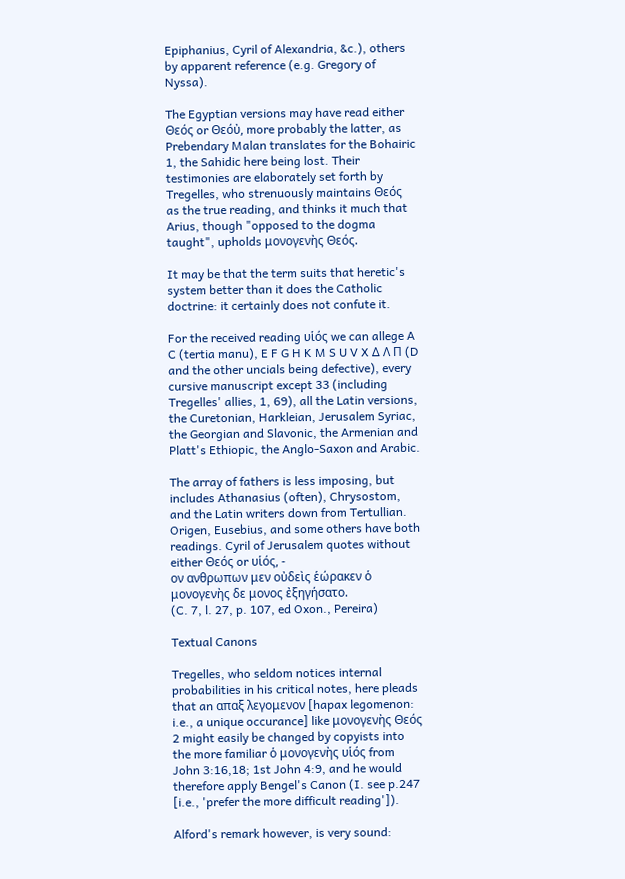Epiphanius, Cyril of Alexandria, &c.), others by apparent reference (e.g. Gregory of Nyssa).

The Egyptian versions may have read either Θεός or Θεόὐ, more probably the latter, as Prebendary Malan translates for the Bohairic 1, the Sahidic here being lost. Their testimonies are elaborately set forth by Tregelles, who strenuously maintains Θεός as the true reading, and thinks it much that Arius, though "opposed to the dogma taught", upholds μονογενὴς Θεός.

It may be that the term suits that heretic's system better than it does the Catholic doctrine: it certainly does not confute it.

For the received reading υἱός we can allege A C (tertia manu), E F G H K M S U V X Δ Λ Π (D and the other uncials being defective), every cursive manuscript except 33 (including Tregelles' allies, 1, 69), all the Latin versions, the Curetonian, Harkleian, Jerusalem Syriac, the Georgian and Slavonic, the Armenian and Platt's Ethiopic, the Anglo-Saxon and Arabic.

The array of fathers is less imposing, but includes Athanasius (often), Chrysostom, and the Latin writers down from Tertullian. Origen, Eusebius, and some others have both readings. Cyril of Jerusalem quotes without either Θεός or υἱός, -
ον ανθρωπων μεν οὐδεὶς ἑώρακεν ὁ μονογενὴς δε μονος ἐξηγήσατο.
(C. 7, l. 27, p. 107, ed Oxon., Pereira)

Textual Canons

Tregelles, who seldom notices internal probabilities in his critical notes, here pleads that an απαξ λεγομενον [hapax legomenon: i.e., a unique occurance] like μονογενὴς Θεός 2 might easily be changed by copyists into the more familiar ὁ μονογενὴς υἱός from John 3:16,18; 1st John 4:9, and he would therefore apply Bengel's Canon (I. see p.247 [i.e., 'prefer the more difficult reading']).

Alford's remark however, is very sound: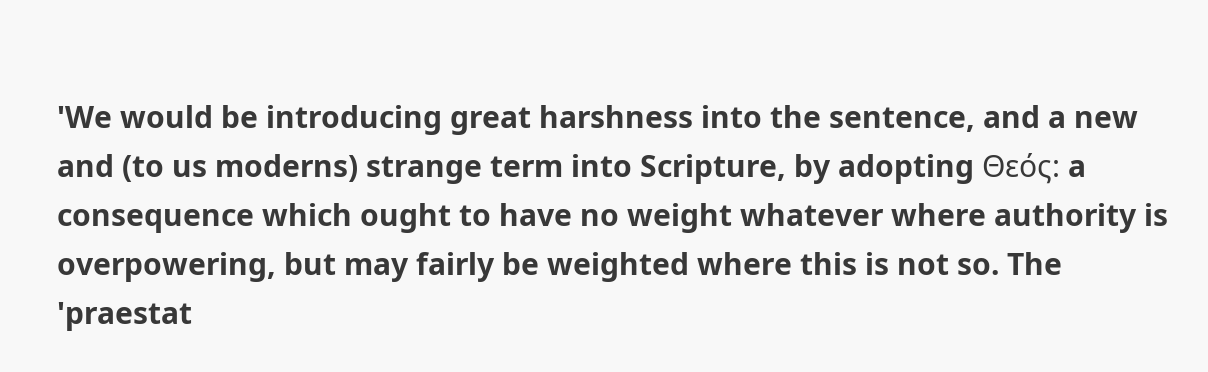'We would be introducing great harshness into the sentence, and a new and (to us moderns) strange term into Scripture, by adopting Θεός: a consequence which ought to have no weight whatever where authority is overpowering, but may fairly be weighted where this is not so. The 'praestat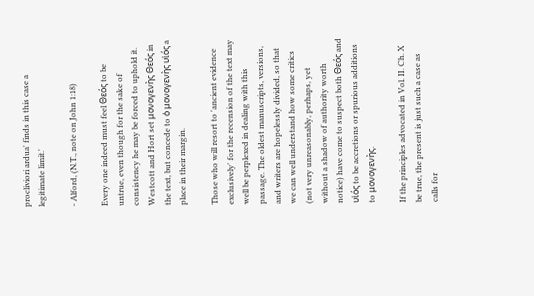procliviori ardua' finds in this case a legitimate limit.'

- Alford, (N.T., note on John 1:18)

Every one indeed must feel Θεός to be untrue, even though for the sake of consistency he may be forced to uphold it. Westcott and Hort set μονογενὴς Θεός in the text, but concede to ὁ μονογενὴς υἱός a place in their margin.

Those who will resort to 'ancient evidence exclusively' for the recension of the text may well be perplexed in dealing with this passage. The oldest manuscripts, versions, and writers are hopelessly divided, so that we can well understand how some critics (not very unreasonably, perhaps, yet without a shadow of authority worth notice) have come to suspect both Θεός and υἱός to be accretions or spurious additions to μονογενὴς.

If the principles advocated in Vol. II. Ch. X be true, the present is just such a case as calls for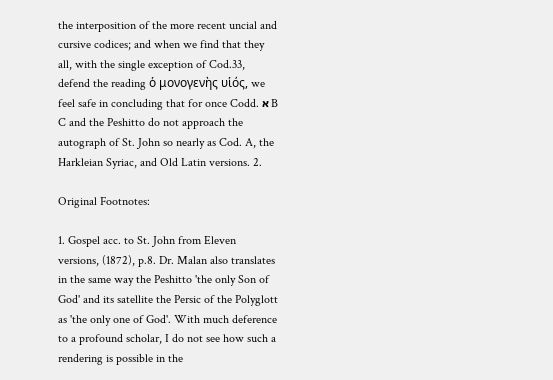the interposition of the more recent uncial and cursive codices; and when we find that they all, with the single exception of Cod.33, defend the reading ὁ μονογενὴς υἱός, we feel safe in concluding that for once Codd. א B C and the Peshitto do not approach the autograph of St. John so nearly as Cod. A, the Harkleian Syriac, and Old Latin versions. 2.

Original Footnotes:

1. Gospel acc. to St. John from Eleven versions, (1872), p.8. Dr. Malan also translates in the same way the Peshitto 'the only Son of God' and its satellite the Persic of the Polyglott as 'the only one of God'. With much deference to a profound scholar, I do not see how such a rendering is possible in the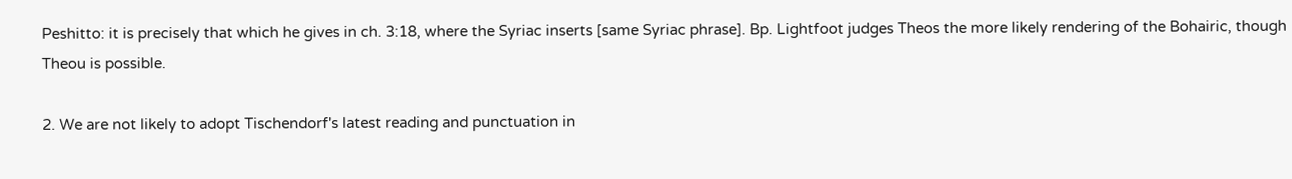Peshitto: it is precisely that which he gives in ch. 3:18, where the Syriac inserts [same Syriac phrase]. Bp. Lightfoot judges Theos the more likely rendering of the Bohairic, though Theou is possible.

2. We are not likely to adopt Tischendorf's latest reading and punctuation in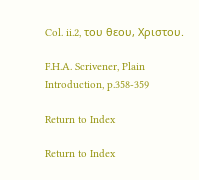Col. ii.2, του θεου, Χριστου.

F.H.A. Scrivener, Plain Introduction, p.358-359

Return to Index

Return to Index